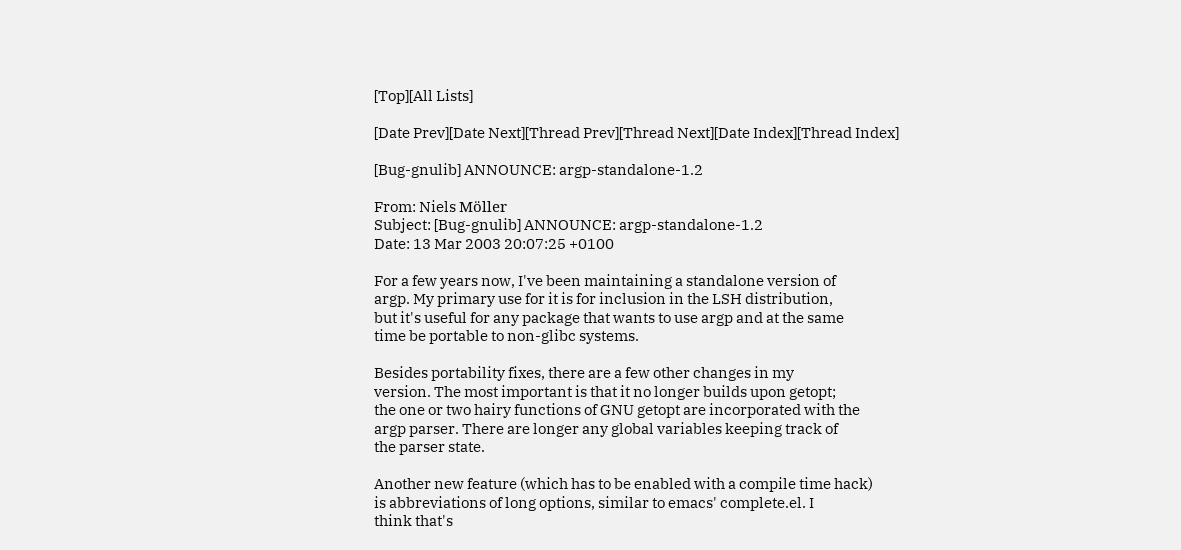[Top][All Lists]

[Date Prev][Date Next][Thread Prev][Thread Next][Date Index][Thread Index]

[Bug-gnulib] ANNOUNCE: argp-standalone-1.2

From: Niels Möller
Subject: [Bug-gnulib] ANNOUNCE: argp-standalone-1.2
Date: 13 Mar 2003 20:07:25 +0100

For a few years now, I've been maintaining a standalone version of
argp. My primary use for it is for inclusion in the LSH distribution,
but it's useful for any package that wants to use argp and at the same
time be portable to non-glibc systems.

Besides portability fixes, there are a few other changes in my
version. The most important is that it no longer builds upon getopt;
the one or two hairy functions of GNU getopt are incorporated with the
argp parser. There are longer any global variables keeping track of
the parser state.

Another new feature (which has to be enabled with a compile time hack)
is abbreviations of long options, similar to emacs' complete.el. I
think that's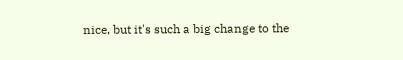nice, but it's such a big change to the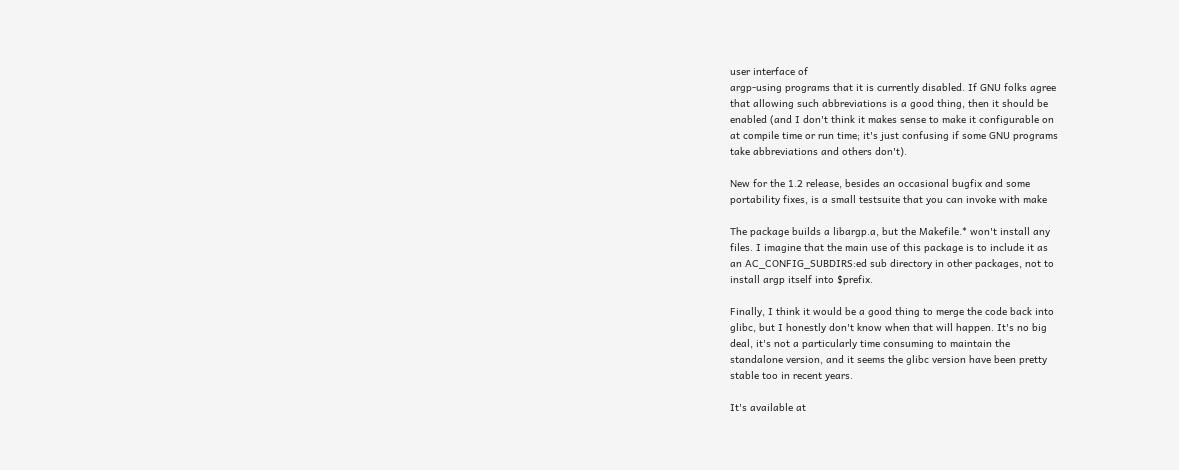user interface of
argp-using programs that it is currently disabled. If GNU folks agree
that allowing such abbreviations is a good thing, then it should be
enabled (and I don't think it makes sense to make it configurable on
at compile time or run time; it's just confusing if some GNU programs
take abbreviations and others don't).

New for the 1.2 release, besides an occasional bugfix and some
portability fixes, is a small testsuite that you can invoke with make

The package builds a libargp.a, but the Makefile.* won't install any
files. I imagine that the main use of this package is to include it as
an AC_CONFIG_SUBDIRS:ed sub directory in other packages, not to
install argp itself into $prefix.

Finally, I think it would be a good thing to merge the code back into
glibc, but I honestly don't know when that will happen. It's no big
deal, it's not a particularly time consuming to maintain the
standalone version, and it seems the glibc version have been pretty
stable too in recent years.

It's available at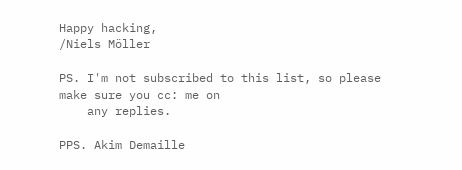Happy hacking,
/Niels Möller

PS. I'm not subscribed to this list, so please make sure you cc: me on
    any replies.

PPS. Akim Demaille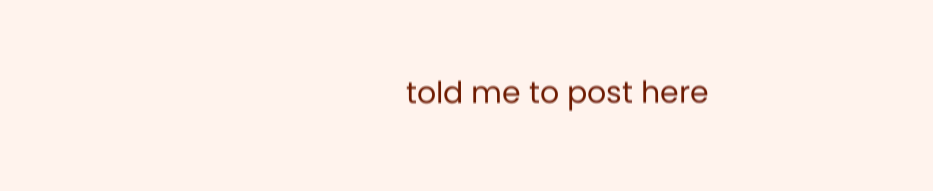told me to post here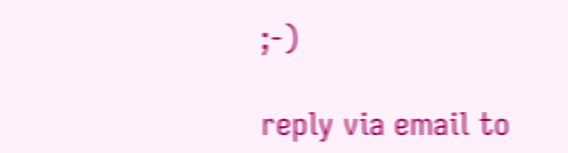;-)

reply via email to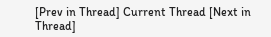[Prev in Thread] Current Thread [Next in Thread]